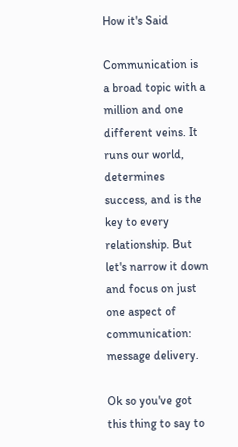How it's Said

Communication is a broad topic with a million and one different veins. It runs our world, determines success, and is the key to every relationship. But let's narrow it down and focus on just one aspect of communication: message delivery.

Ok so you've got this thing to say to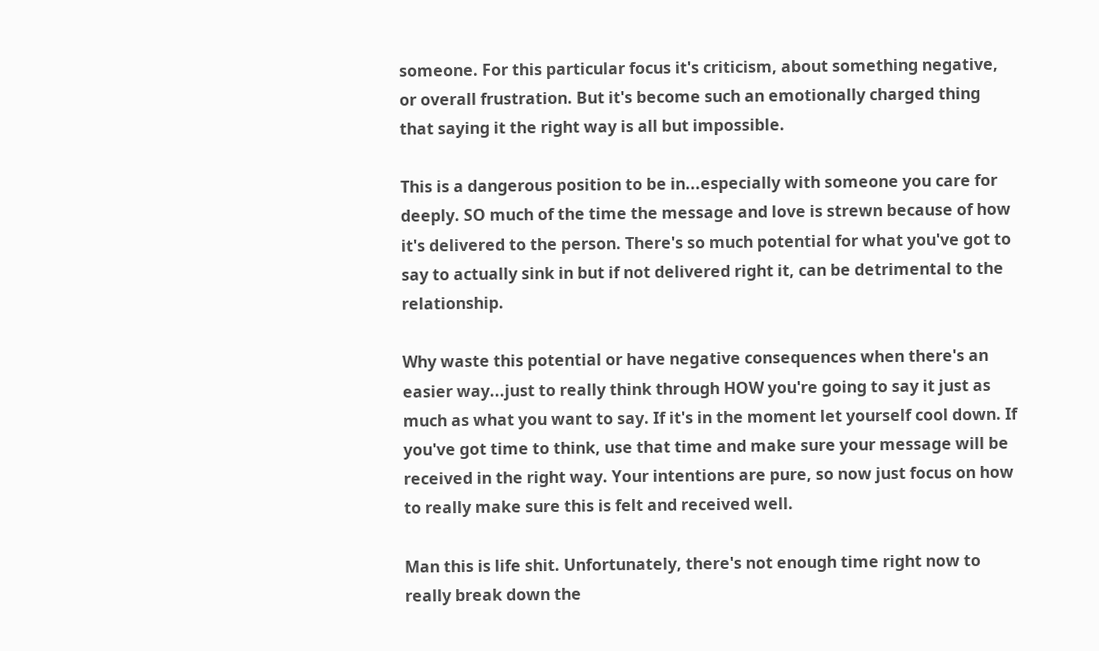someone. For this particular focus it's criticism, about something negative, or overall frustration. But it's become such an emotionally charged thing that saying it the right way is all but impossible.

This is a dangerous position to be in...especially with someone you care for deeply. SO much of the time the message and love is strewn because of how it's delivered to the person. There's so much potential for what you've got to say to actually sink in but if not delivered right it, can be detrimental to the relationship.

Why waste this potential or have negative consequences when there's an easier way...just to really think through HOW you're going to say it just as much as what you want to say. If it's in the moment let yourself cool down. If you've got time to think, use that time and make sure your message will be received in the right way. Your intentions are pure, so now just focus on how to really make sure this is felt and received well.

Man this is life shit. Unfortunately, there's not enough time right now to really break down the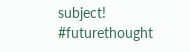subject! #futurethought